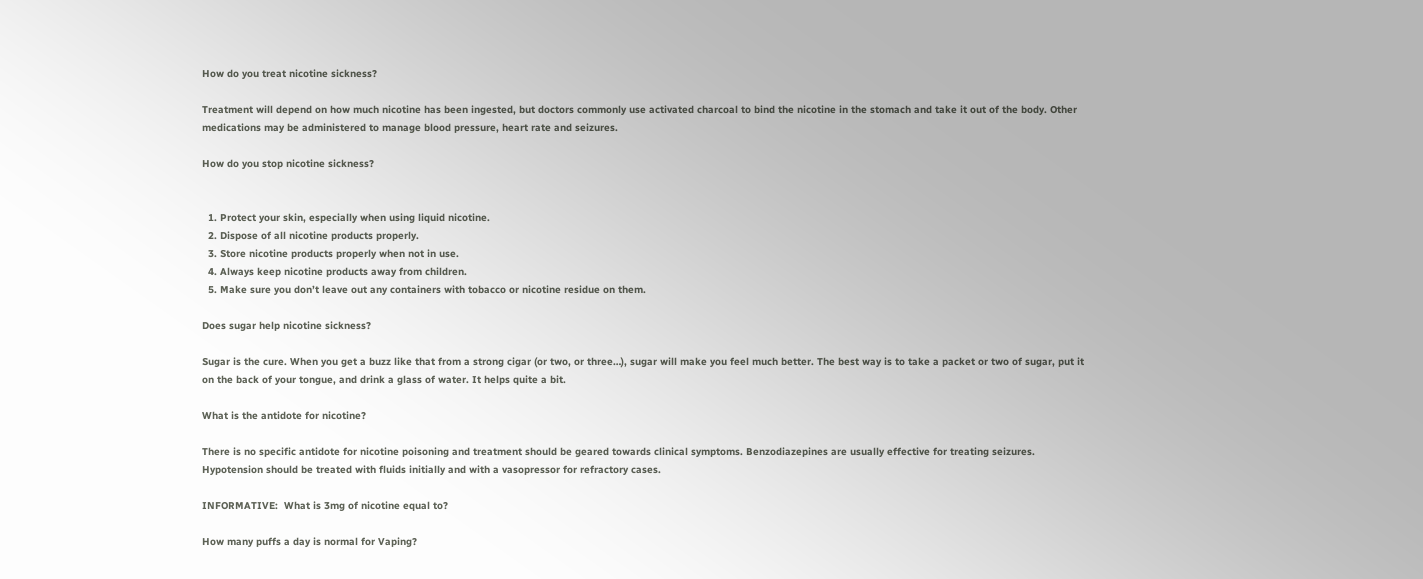How do you treat nicotine sickness?

Treatment will depend on how much nicotine has been ingested, but doctors commonly use activated charcoal to bind the nicotine in the stomach and take it out of the body. Other medications may be administered to manage blood pressure, heart rate and seizures.

How do you stop nicotine sickness?


  1. Protect your skin, especially when using liquid nicotine.
  2. Dispose of all nicotine products properly.
  3. Store nicotine products properly when not in use.
  4. Always keep nicotine products away from children.
  5. Make sure you don’t leave out any containers with tobacco or nicotine residue on them.

Does sugar help nicotine sickness?

Sugar is the cure. When you get a buzz like that from a strong cigar (or two, or three…), sugar will make you feel much better. The best way is to take a packet or two of sugar, put it on the back of your tongue, and drink a glass of water. It helps quite a bit.

What is the antidote for nicotine?

There is no specific antidote for nicotine poisoning and treatment should be geared towards clinical symptoms. Benzodiazepines are usually effective for treating seizures. Hypotension should be treated with fluids initially and with a vasopressor for refractory cases.

INFORMATIVE:  What is 3mg of nicotine equal to?

How many puffs a day is normal for Vaping?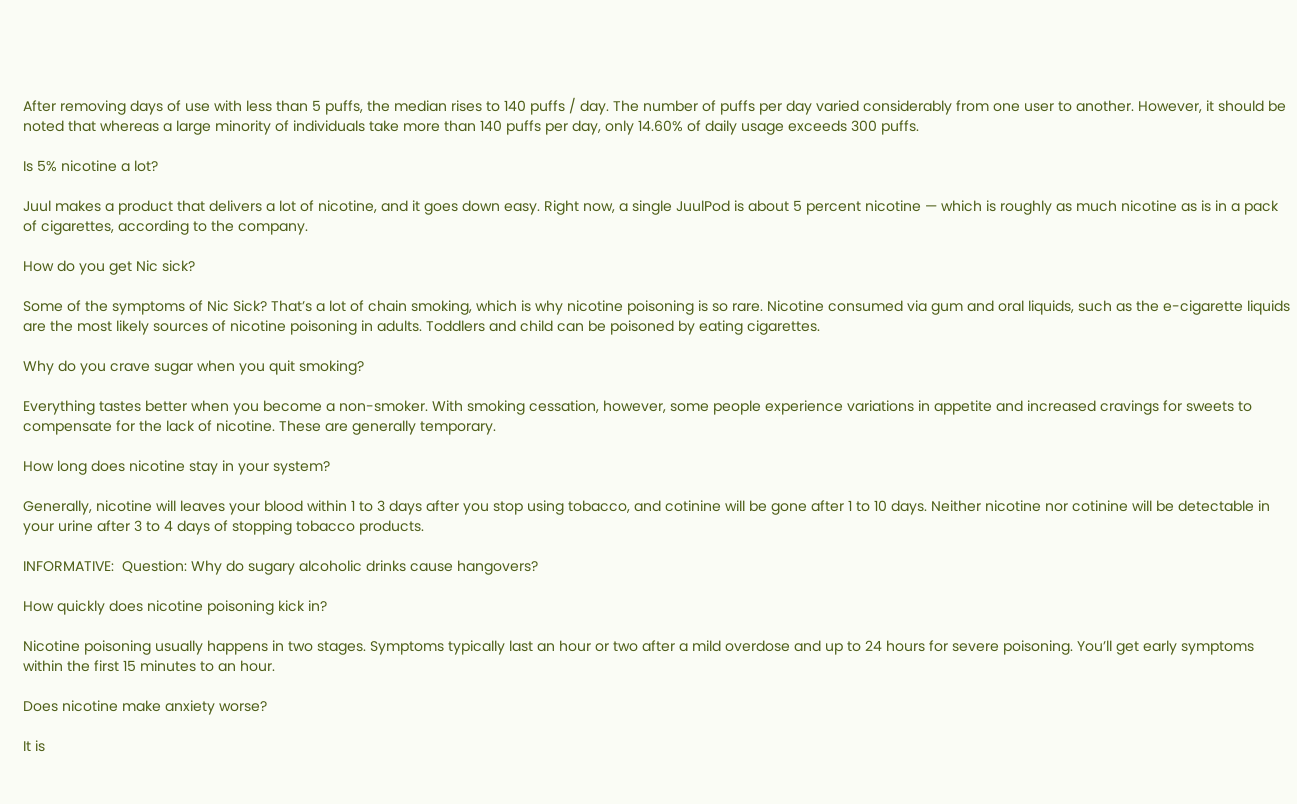After removing days of use with less than 5 puffs, the median rises to 140 puffs / day. The number of puffs per day varied considerably from one user to another. However, it should be noted that whereas a large minority of individuals take more than 140 puffs per day, only 14.60% of daily usage exceeds 300 puffs.

Is 5% nicotine a lot?

Juul makes a product that delivers a lot of nicotine, and it goes down easy. Right now, a single JuulPod is about 5 percent nicotine — which is roughly as much nicotine as is in a pack of cigarettes, according to the company.

How do you get Nic sick?

Some of the symptoms of Nic Sick? That’s a lot of chain smoking, which is why nicotine poisoning is so rare. Nicotine consumed via gum and oral liquids, such as the e-cigarette liquids are the most likely sources of nicotine poisoning in adults. Toddlers and child can be poisoned by eating cigarettes.

Why do you crave sugar when you quit smoking?

Everything tastes better when you become a non-smoker. With smoking cessation, however, some people experience variations in appetite and increased cravings for sweets to compensate for the lack of nicotine. These are generally temporary.

How long does nicotine stay in your system?

Generally, nicotine will leaves your blood within 1 to 3 days after you stop using tobacco, and cotinine will be gone after 1 to 10 days. Neither nicotine nor cotinine will be detectable in your urine after 3 to 4 days of stopping tobacco products.

INFORMATIVE:  Question: Why do sugary alcoholic drinks cause hangovers?

How quickly does nicotine poisoning kick in?

Nicotine poisoning usually happens in two stages. Symptoms typically last an hour or two after a mild overdose and up to 24 hours for severe poisoning. You’ll get early symptoms within the first 15 minutes to an hour.

Does nicotine make anxiety worse?

It is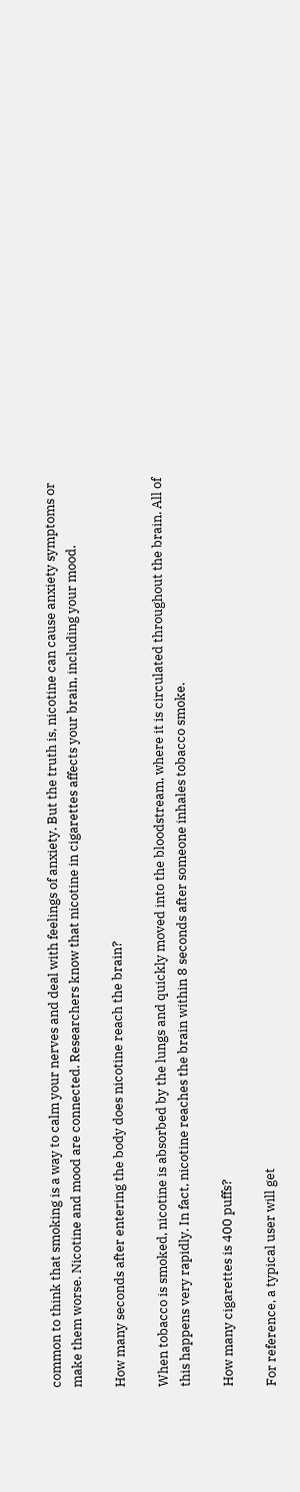common to think that smoking is a way to calm your nerves and deal with feelings of anxiety. But the truth is, nicotine can cause anxiety symptoms or make them worse. Nicotine and mood are connected. Researchers know that nicotine in cigarettes affects your brain, including your mood.

How many seconds after entering the body does nicotine reach the brain?

When tobacco is smoked, nicotine is absorbed by the lungs and quickly moved into the bloodstream, where it is circulated throughout the brain. All of this happens very rapidly. In fact, nicotine reaches the brain within 8 seconds after someone inhales tobacco smoke.

How many cigarettes is 400 puffs?

For reference, a typical user will get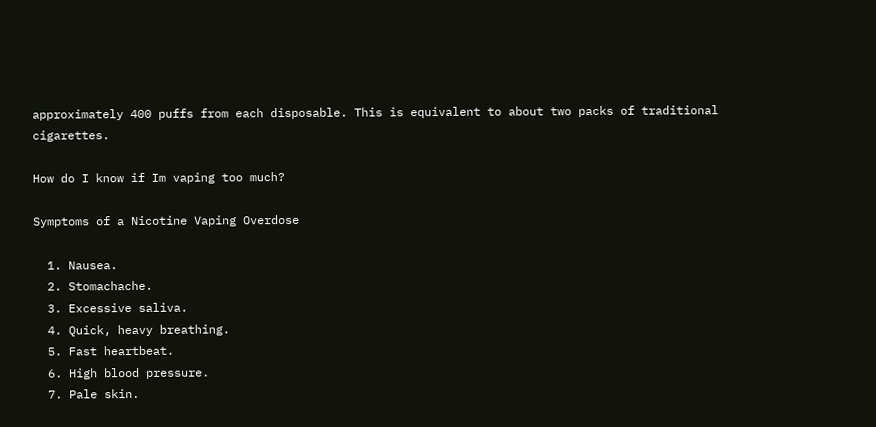approximately 400 puffs from each disposable. This is equivalent to about two packs of traditional cigarettes.

How do I know if Im vaping too much?

Symptoms of a Nicotine Vaping Overdose

  1. Nausea.
  2. Stomachache.
  3. Excessive saliva.
  4. Quick, heavy breathing.
  5. Fast heartbeat.
  6. High blood pressure.
  7. Pale skin.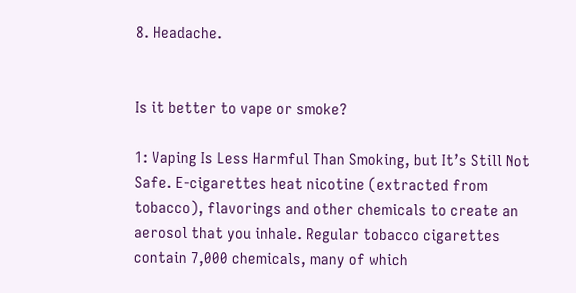8. Headache.


Is it better to vape or smoke?

1: Vaping Is Less Harmful Than Smoking, but It’s Still Not Safe. E-cigarettes heat nicotine (extracted from tobacco), flavorings and other chemicals to create an aerosol that you inhale. Regular tobacco cigarettes contain 7,000 chemicals, many of which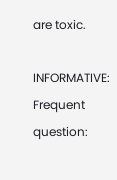are toxic.

INFORMATIVE:  Frequent question: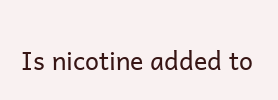Is nicotine added to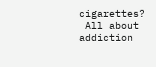cigarettes?
 All about addiction